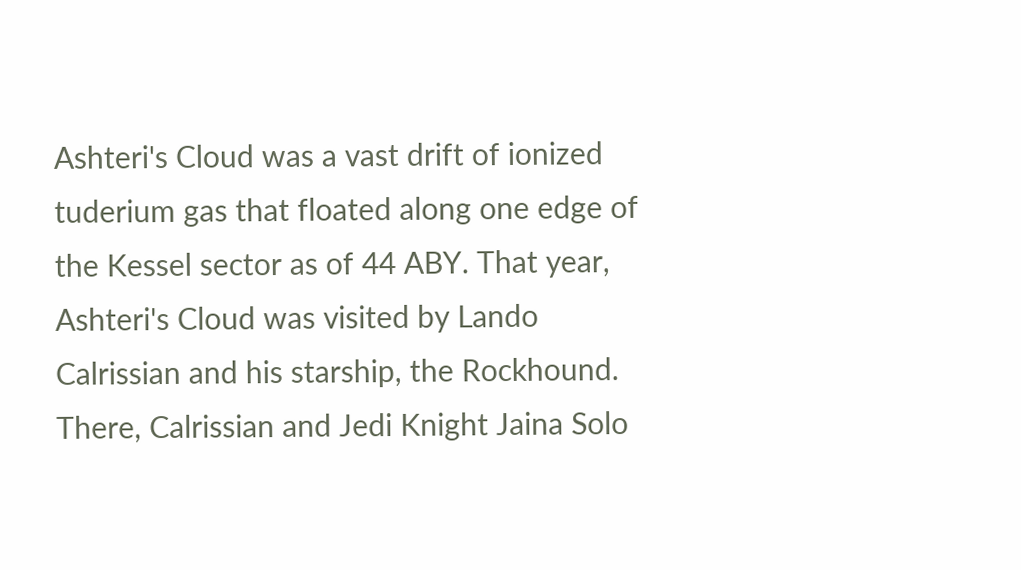Ashteri's Cloud was a vast drift of ionized tuderium gas that floated along one edge of the Kessel sector as of 44 ABY. That year, Ashteri's Cloud was visited by Lando Calrissian and his starship, the Rockhound. There, Calrissian and Jedi Knight Jaina Solo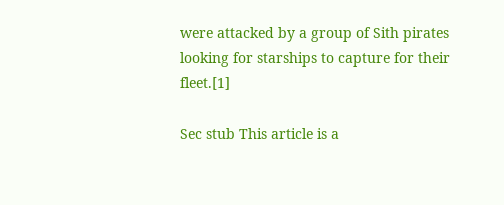were attacked by a group of Sith pirates looking for starships to capture for their fleet.[1]

Sec stub This article is a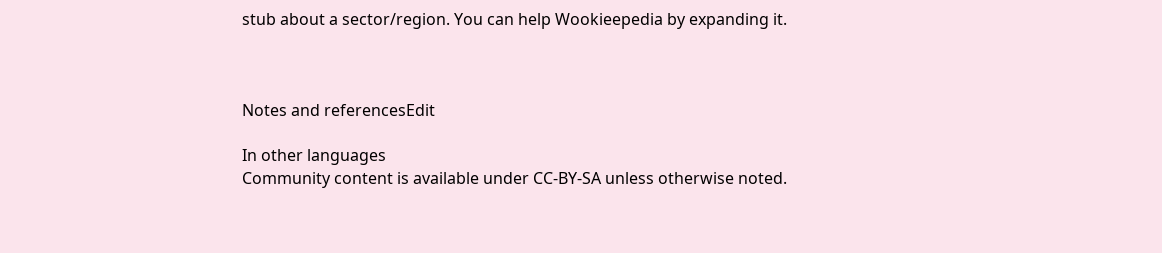stub about a sector/region. You can help Wookieepedia by expanding it.



Notes and referencesEdit

In other languages
Community content is available under CC-BY-SA unless otherwise noted.